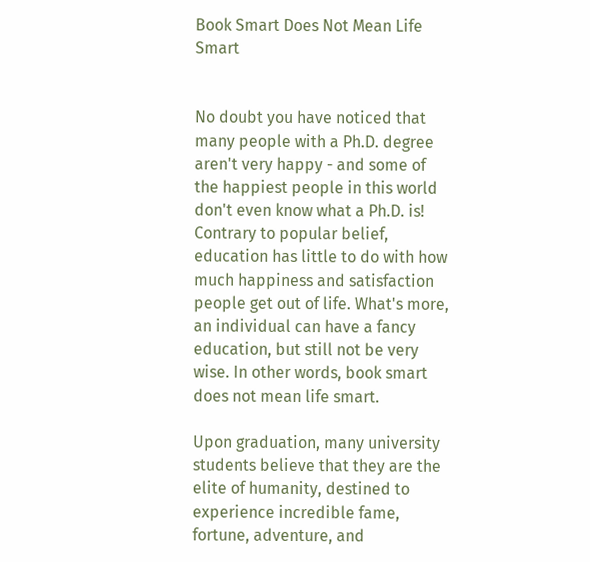Book Smart Does Not Mean Life Smart


No doubt you have noticed that many people with a Ph.D. degree aren't very happy - and some of the happiest people in this world don't even know what a Ph.D. is! Contrary to popular belief, education has little to do with how much happiness and satisfaction people get out of life. What's more, an individual can have a fancy education, but still not be very wise. In other words, book smart does not mean life smart.

Upon graduation, many university students believe that they are the elite of humanity, destined to experience incredible fame, fortune, adventure, and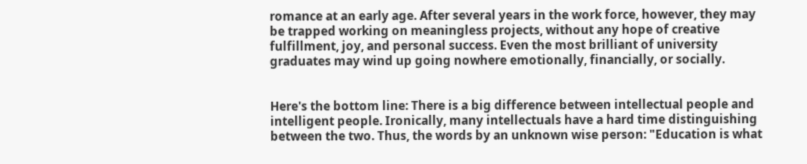romance at an early age. After several years in the work force, however, they may be trapped working on meaningless projects, without any hope of creative fulfillment, joy, and personal success. Even the most brilliant of university graduates may wind up going nowhere emotionally, financially, or socially.


Here's the bottom line: There is a big difference between intellectual people and intelligent people. Ironically, many intellectuals have a hard time distinguishing between the two. Thus, the words by an unknown wise person: "Education is what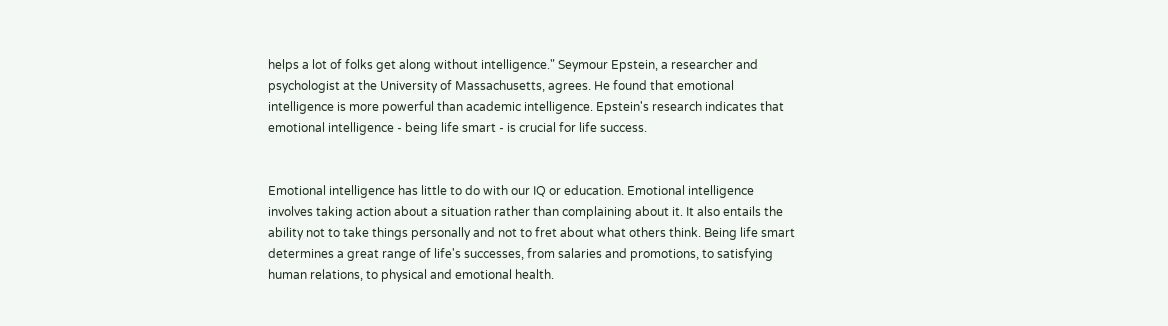helps a lot of folks get along without intelligence." Seymour Epstein, a researcher and psychologist at the University of Massachusetts, agrees. He found that emotional intelligence is more powerful than academic intelligence. Epstein's research indicates that emotional intelligence - being life smart - is crucial for life success.


Emotional intelligence has little to do with our IQ or education. Emotional intelligence involves taking action about a situation rather than complaining about it. It also entails the ability not to take things personally and not to fret about what others think. Being life smart determines a great range of life's successes, from salaries and promotions, to satisfying human relations, to physical and emotional health.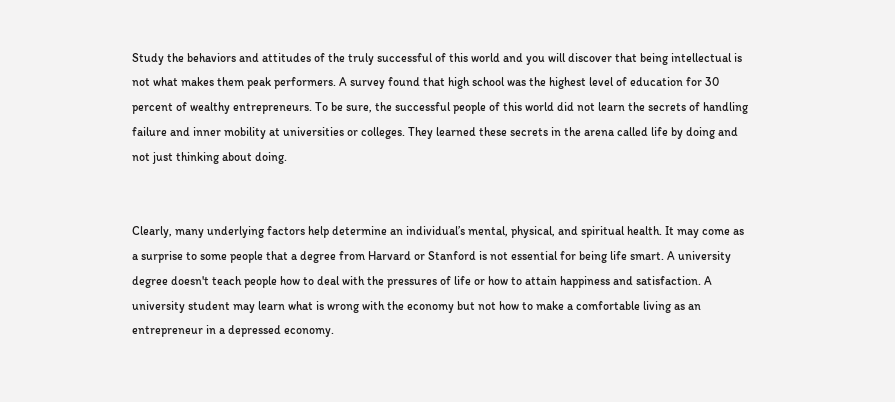Study the behaviors and attitudes of the truly successful of this world and you will discover that being intellectual is not what makes them peak performers. A survey found that high school was the highest level of education for 30 percent of wealthy entrepreneurs. To be sure, the successful people of this world did not learn the secrets of handling failure and inner mobility at universities or colleges. They learned these secrets in the arena called life by doing and not just thinking about doing.


Clearly, many underlying factors help determine an individual’s mental, physical, and spiritual health. It may come as a surprise to some people that a degree from Harvard or Stanford is not essential for being life smart. A university degree doesn't teach people how to deal with the pressures of life or how to attain happiness and satisfaction. A university student may learn what is wrong with the economy but not how to make a comfortable living as an entrepreneur in a depressed economy.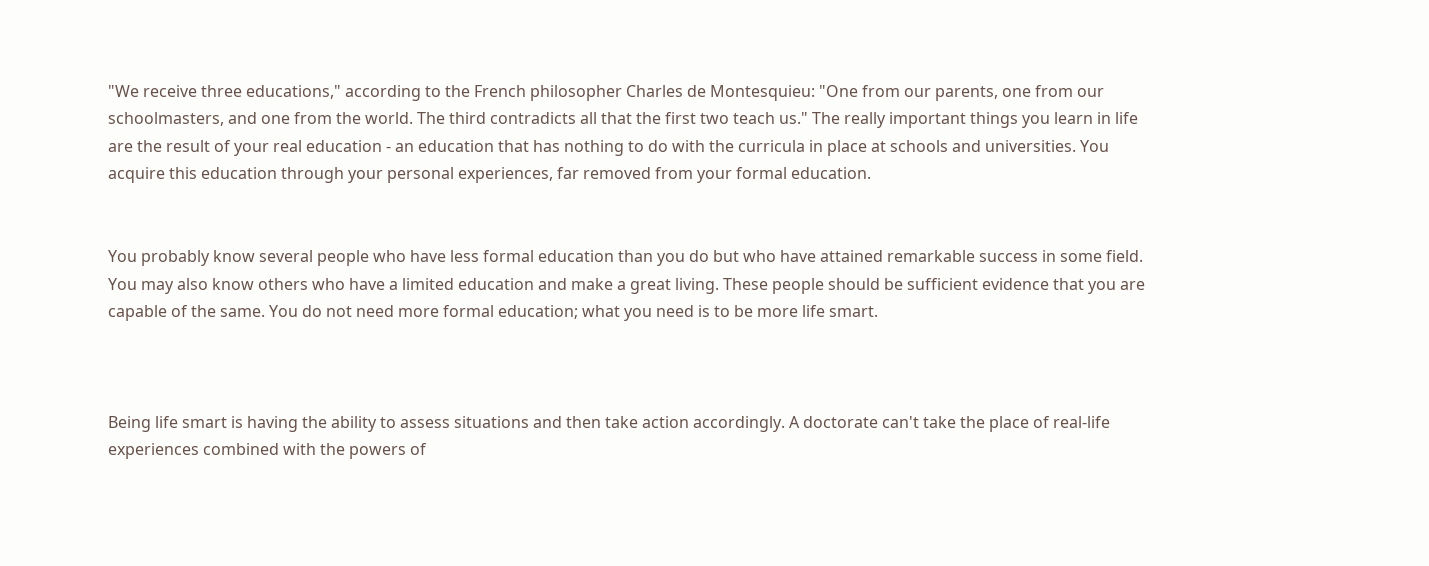"We receive three educations," according to the French philosopher Charles de Montesquieu: "One from our parents, one from our schoolmasters, and one from the world. The third contradicts all that the first two teach us." The really important things you learn in life are the result of your real education - an education that has nothing to do with the curricula in place at schools and universities. You acquire this education through your personal experiences, far removed from your formal education.


You probably know several people who have less formal education than you do but who have attained remarkable success in some field. You may also know others who have a limited education and make a great living. These people should be sufficient evidence that you are capable of the same. You do not need more formal education; what you need is to be more life smart.



Being life smart is having the ability to assess situations and then take action accordingly. A doctorate can't take the place of real-life experiences combined with the powers of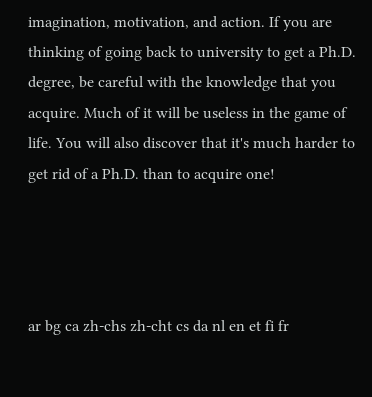imagination, motivation, and action. If you are thinking of going back to university to get a Ph.D. degree, be careful with the knowledge that you acquire. Much of it will be useless in the game of life. You will also discover that it's much harder to get rid of a Ph.D. than to acquire one!




ar bg ca zh-chs zh-cht cs da nl en et fi fr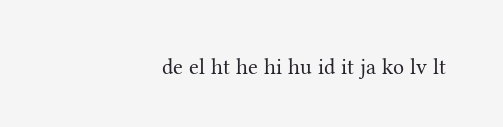de el ht he hi hu id it ja ko lv lt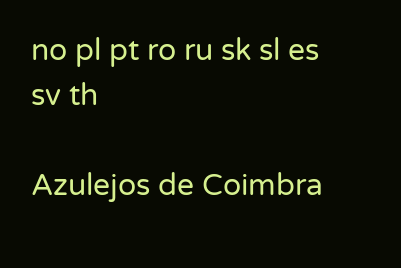no pl pt ro ru sk sl es sv th

Azulejos de Coimbra